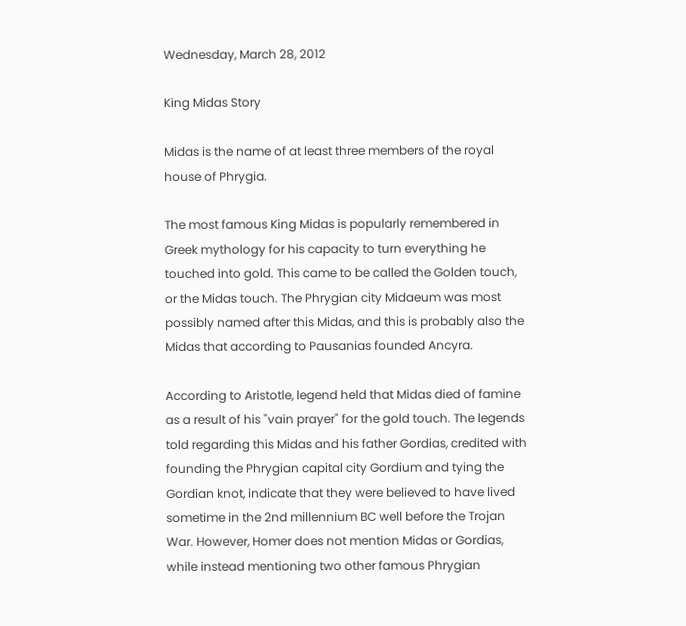Wednesday, March 28, 2012

King Midas Story

Midas is the name of at least three members of the royal house of Phrygia.

The most famous King Midas is popularly remembered in Greek mythology for his capacity to turn everything he touched into gold. This came to be called the Golden touch, or the Midas touch. The Phrygian city Midaeum was most possibly named after this Midas, and this is probably also the Midas that according to Pausanias founded Ancyra.

According to Aristotle, legend held that Midas died of famine as a result of his "vain prayer" for the gold touch. The legends told regarding this Midas and his father Gordias, credited with founding the Phrygian capital city Gordium and tying the Gordian knot, indicate that they were believed to have lived sometime in the 2nd millennium BC well before the Trojan War. However, Homer does not mention Midas or Gordias, while instead mentioning two other famous Phrygian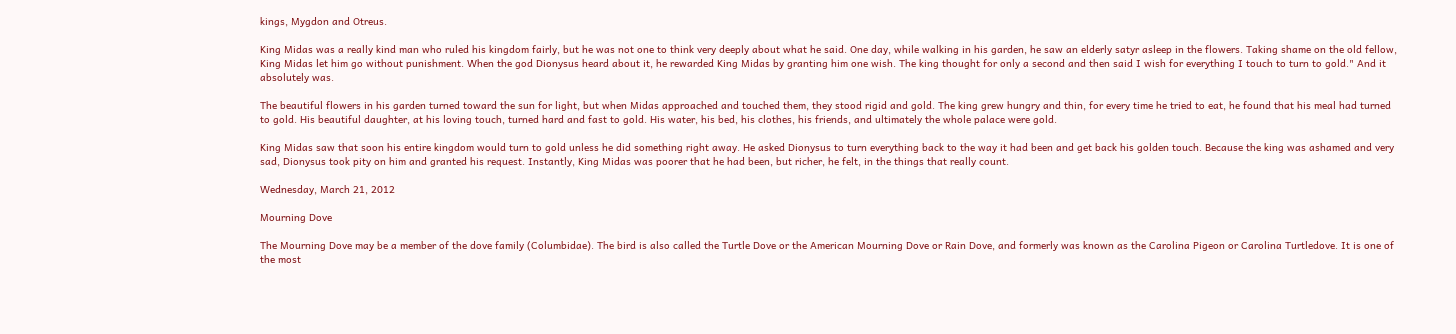kings, Mygdon and Otreus.

King Midas was a really kind man who ruled his kingdom fairly, but he was not one to think very deeply about what he said. One day, while walking in his garden, he saw an elderly satyr asleep in the flowers. Taking shame on the old fellow, King Midas let him go without punishment. When the god Dionysus heard about it, he rewarded King Midas by granting him one wish. The king thought for only a second and then said I wish for everything I touch to turn to gold." And it absolutely was.

The beautiful flowers in his garden turned toward the sun for light, but when Midas approached and touched them, they stood rigid and gold. The king grew hungry and thin, for every time he tried to eat, he found that his meal had turned to gold. His beautiful daughter, at his loving touch, turned hard and fast to gold. His water, his bed, his clothes, his friends, and ultimately the whole palace were gold.

King Midas saw that soon his entire kingdom would turn to gold unless he did something right away. He asked Dionysus to turn everything back to the way it had been and get back his golden touch. Because the king was ashamed and very sad, Dionysus took pity on him and granted his request. Instantly, King Midas was poorer that he had been, but richer, he felt, in the things that really count.

Wednesday, March 21, 2012

Mourning Dove

The Mourning Dove may be a member of the dove family (Columbidae). The bird is also called the Turtle Dove or the American Mourning Dove or Rain Dove, and formerly was known as the Carolina Pigeon or Carolina Turtledove. It is one of the most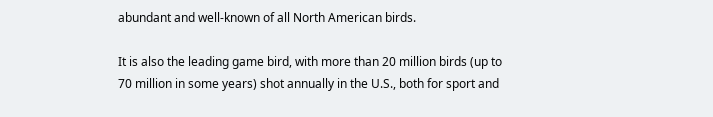abundant and well-known of all North American birds.

It is also the leading game bird, with more than 20 million birds (up to 70 million in some years) shot annually in the U.S., both for sport and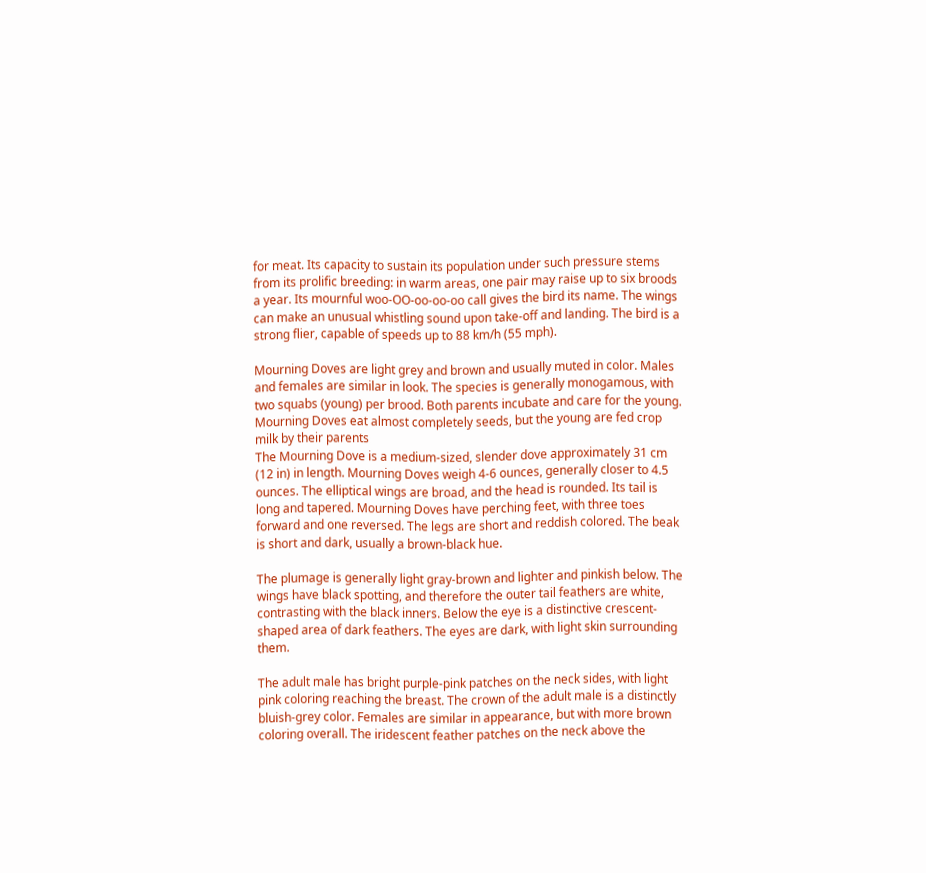for meat. Its capacity to sustain its population under such pressure stems from its prolific breeding: in warm areas, one pair may raise up to six broods a year. Its mournful woo-OO-oo-oo-oo call gives the bird its name. The wings can make an unusual whistling sound upon take-off and landing. The bird is a strong flier, capable of speeds up to 88 km/h (55 mph).

Mourning Doves are light grey and brown and usually muted in color. Males and females are similar in look. The species is generally monogamous, with two squabs (young) per brood. Both parents incubate and care for the young. Mourning Doves eat almost completely seeds, but the young are fed crop milk by their parents
The Mourning Dove is a medium-sized, slender dove approximately 31 cm (12 in) in length. Mourning Doves weigh 4-6 ounces, generally closer to 4.5 ounces. The elliptical wings are broad, and the head is rounded. Its tail is long and tapered. Mourning Doves have perching feet, with three toes forward and one reversed. The legs are short and reddish colored. The beak is short and dark, usually a brown-black hue.

The plumage is generally light gray-brown and lighter and pinkish below. The wings have black spotting, and therefore the outer tail feathers are white, contrasting with the black inners. Below the eye is a distinctive crescent-shaped area of dark feathers. The eyes are dark, with light skin surrounding them.

The adult male has bright purple-pink patches on the neck sides, with light pink coloring reaching the breast. The crown of the adult male is a distinctly bluish-grey color. Females are similar in appearance, but with more brown coloring overall. The iridescent feather patches on the neck above the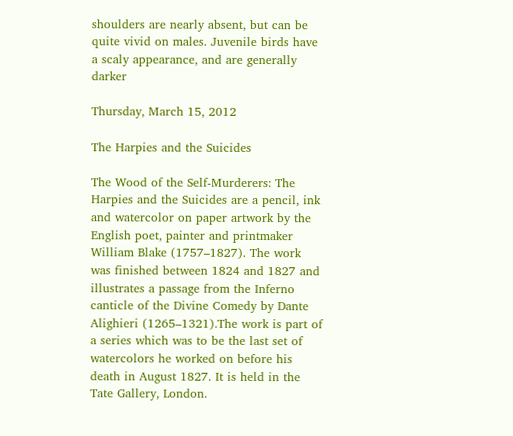shoulders are nearly absent, but can be quite vivid on males. Juvenile birds have a scaly appearance, and are generally darker

Thursday, March 15, 2012

The Harpies and the Suicides

The Wood of the Self-Murderers: The Harpies and the Suicides are a pencil, ink and watercolor on paper artwork by the English poet, painter and printmaker William Blake (1757–1827). The work was finished between 1824 and 1827 and illustrates a passage from the Inferno canticle of the Divine Comedy by Dante Alighieri (1265–1321).The work is part of a series which was to be the last set of watercolors he worked on before his death in August 1827. It is held in the Tate Gallery, London.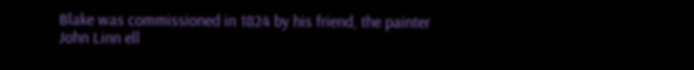Blake was commissioned in 1824 by his friend, the painter John Linn ell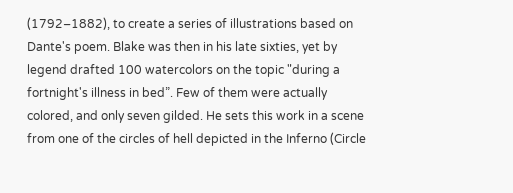(1792–1882), to create a series of illustrations based on Dante's poem. Blake was then in his late sixties, yet by legend drafted 100 watercolors on the topic "during a fortnight's illness in bed”. Few of them were actually colored, and only seven gilded. He sets this work in a scene from one of the circles of hell depicted in the Inferno (Circle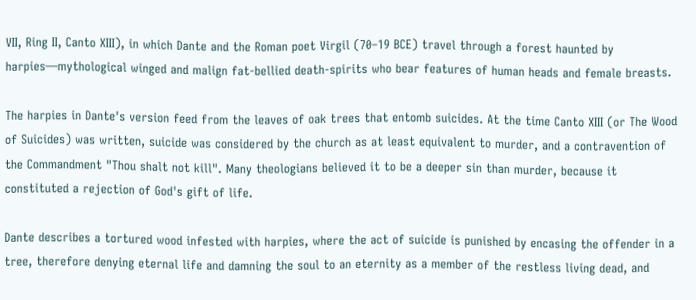VII, Ring II, Canto XIII), in which Dante and the Roman poet Virgil (70–19 BCE) travel through a forest haunted by harpies—mythological winged and malign fat-bellied death-spirits who bear features of human heads and female breasts.

The harpies in Dante's version feed from the leaves of oak trees that entomb suicides. At the time Canto XIII (or The Wood of Suicides) was written, suicide was considered by the church as at least equivalent to murder, and a contravention of the Commandment "Thou shalt not kill". Many theologians believed it to be a deeper sin than murder, because it constituted a rejection of God's gift of life.

Dante describes a tortured wood infested with harpies, where the act of suicide is punished by encasing the offender in a tree, therefore denying eternal life and damning the soul to an eternity as a member of the restless living dead, and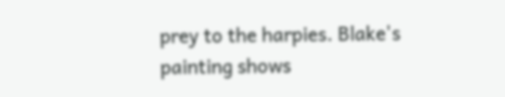prey to the harpies. Blake's painting shows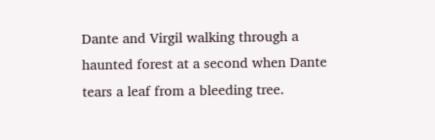Dante and Virgil walking through a haunted forest at a second when Dante tears a leaf from a bleeding tree.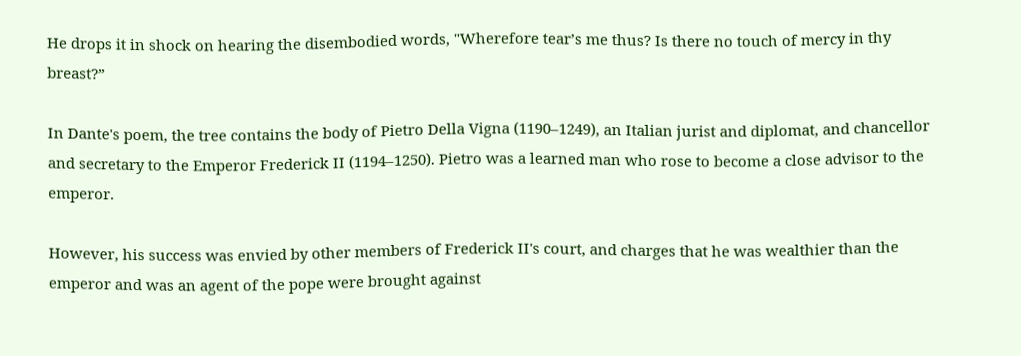He drops it in shock on hearing the disembodied words, "Wherefore tear’s me thus? Is there no touch of mercy in thy breast?”

In Dante's poem, the tree contains the body of Pietro Della Vigna (1190–1249), an Italian jurist and diplomat, and chancellor and secretary to the Emperor Frederick II (1194–1250). Pietro was a learned man who rose to become a close advisor to the emperor.

However, his success was envied by other members of Frederick II's court, and charges that he was wealthier than the emperor and was an agent of the pope were brought against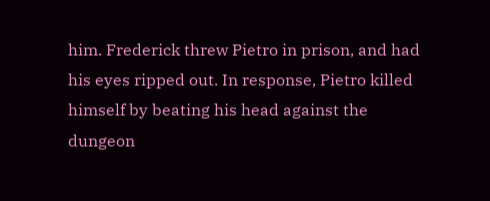him. Frederick threw Pietro in prison, and had his eyes ripped out. In response, Pietro killed himself by beating his head against the dungeon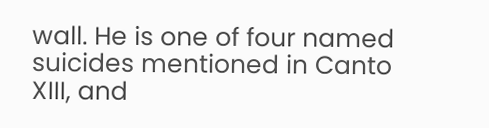wall. He is one of four named suicides mentioned in Canto XIII, and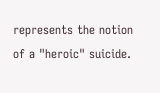represents the notion of a "heroic" suicide.